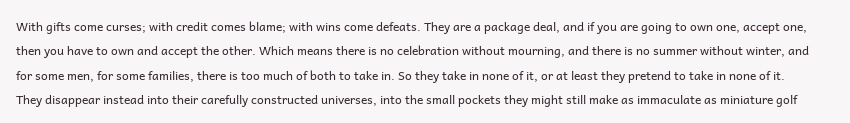With gifts come curses; with credit comes blame; with wins come defeats. They are a package deal, and if you are going to own one, accept one, then you have to own and accept the other. Which means there is no celebration without mourning, and there is no summer without winter, and for some men, for some families, there is too much of both to take in. So they take in none of it, or at least they pretend to take in none of it. They disappear instead into their carefully constructed universes, into the small pockets they might still make as immaculate as miniature golf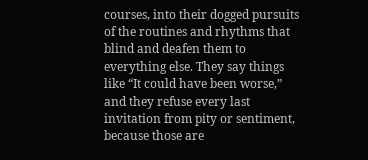courses, into their dogged pursuits of the routines and rhythms that blind and deafen them to everything else. They say things like “It could have been worse,” and they refuse every last invitation from pity or sentiment, because those are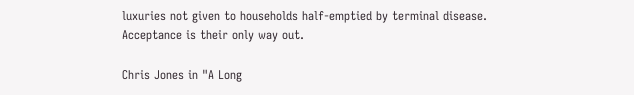luxuries not given to households half-emptied by terminal disease. Acceptance is their only way out.

Chris Jones in "A Long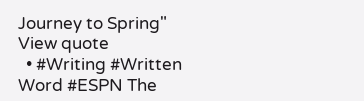Journey to Spring"
View quote
  • #Writing #Written Word #ESPN The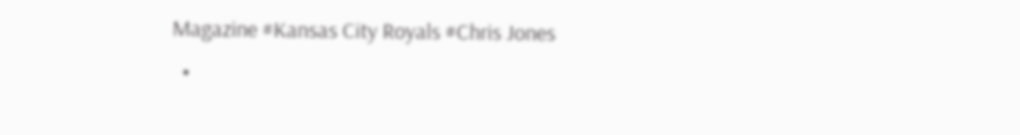Magazine #Kansas City Royals #Chris Jones
  •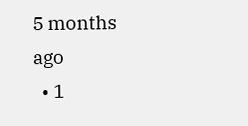5 months ago
  • 1